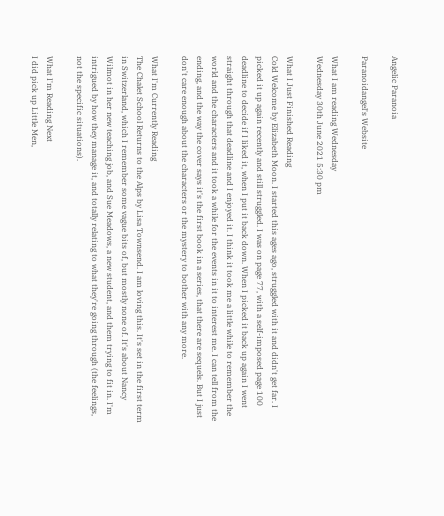Angelic Paranoia

Paranoidangel's Website

What I am reading Wednesday
Wednesday 30th June 2021 5:30 pm

What I Just Finished Reading
Cold Welcome by Elizabeth Moon. I started this ages ago, struggled with it and didn't get far. I picked it up again recently and still struggled. I was on page 77, with a self-imposed page 100 deadline to decide if I liked it, when I put it back down. When I picked it back up again I went straight through that deadline and I enjoyed it. I think it took me a little while to remember the world and the characters and it took a while for the events in it to interest me. I can tell from the ending, and the way the cover says it's the first book in a series, that there are sequels. But I just don't care enough about the characters or the mystery to bother with any more.

What I'm Currently Reading
The Chalet School Returns to the Alps by Lisa Townsend. I am loving this. It's set in the first term in Switzerland, which I remember some vague bits of, but mostly none of. It's about Nancy Wilmot in her new teaching job, and Sue Meadows, a new student, and them trying to fit in. I'm intrigued by how they manage it, and totally relating to what they're going through (the feelings, not the specific situations).

What I'm Reading Next
I did pick up Little Men,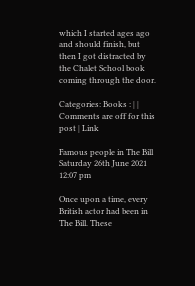which I started ages ago and should finish, but then I got distracted by the Chalet School book coming through the door.

Categories: Books : | | Comments are off for this post | Link

Famous people in The Bill
Saturday 26th June 2021 12:07 pm

Once upon a time, every British actor had been in The Bill. These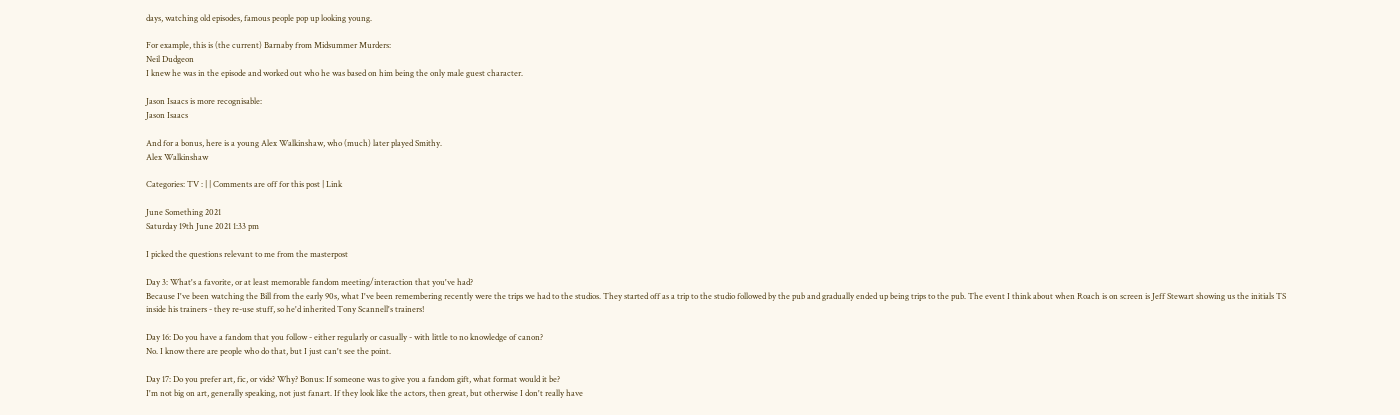days, watching old episodes, famous people pop up looking young.

For example, this is (the current) Barnaby from Midsummer Murders:
Neil Dudgeon
I knew he was in the episode and worked out who he was based on him being the only male guest character.

Jason Isaacs is more recognisable:
Jason Isaacs

And for a bonus, here is a young Alex Walkinshaw, who (much) later played Smithy.
Alex Walkinshaw

Categories: TV : | | Comments are off for this post | Link

June Something 2021
Saturday 19th June 2021 1:33 pm

I picked the questions relevant to me from the masterpost

Day 3: What's a favorite, or at least memorable fandom meeting/interaction that you've had?
Because I've been watching the Bill from the early 90s, what I've been remembering recently were the trips we had to the studios. They started off as a trip to the studio followed by the pub and gradually ended up being trips to the pub. The event I think about when Roach is on screen is Jeff Stewart showing us the initials TS inside his trainers - they re-use stuff, so he'd inherited Tony Scannell's trainers!

Day 16: Do you have a fandom that you follow - either regularly or casually - with little to no knowledge of canon?
No. I know there are people who do that, but I just can't see the point.

Day 17: Do you prefer art, fic, or vids? Why? Bonus: If someone was to give you a fandom gift, what format would it be?
I'm not big on art, generally speaking, not just fanart. If they look like the actors, then great, but otherwise I don't really have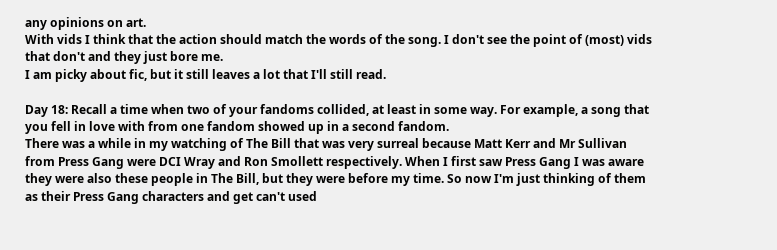any opinions on art.
With vids I think that the action should match the words of the song. I don't see the point of (most) vids that don't and they just bore me.
I am picky about fic, but it still leaves a lot that I'll still read.

Day 18: Recall a time when two of your fandoms collided, at least in some way. For example, a song that you fell in love with from one fandom showed up in a second fandom.
There was a while in my watching of The Bill that was very surreal because Matt Kerr and Mr Sullivan from Press Gang were DCI Wray and Ron Smollett respectively. When I first saw Press Gang I was aware they were also these people in The Bill, but they were before my time. So now I'm just thinking of them as their Press Gang characters and get can't used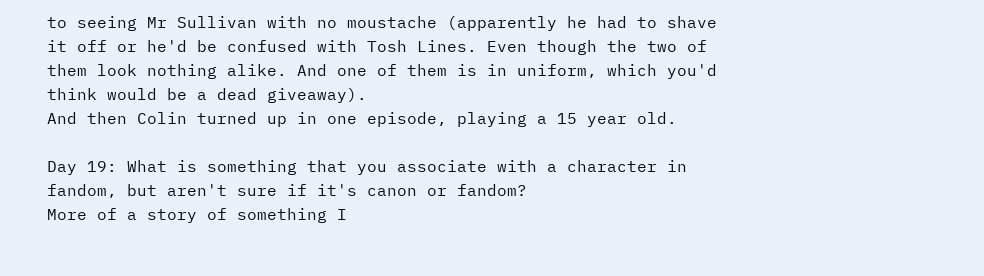to seeing Mr Sullivan with no moustache (apparently he had to shave it off or he'd be confused with Tosh Lines. Even though the two of them look nothing alike. And one of them is in uniform, which you'd think would be a dead giveaway).
And then Colin turned up in one episode, playing a 15 year old.

Day 19: What is something that you associate with a character in fandom, but aren't sure if it's canon or fandom?
More of a story of something I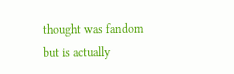thought was fandom but is actually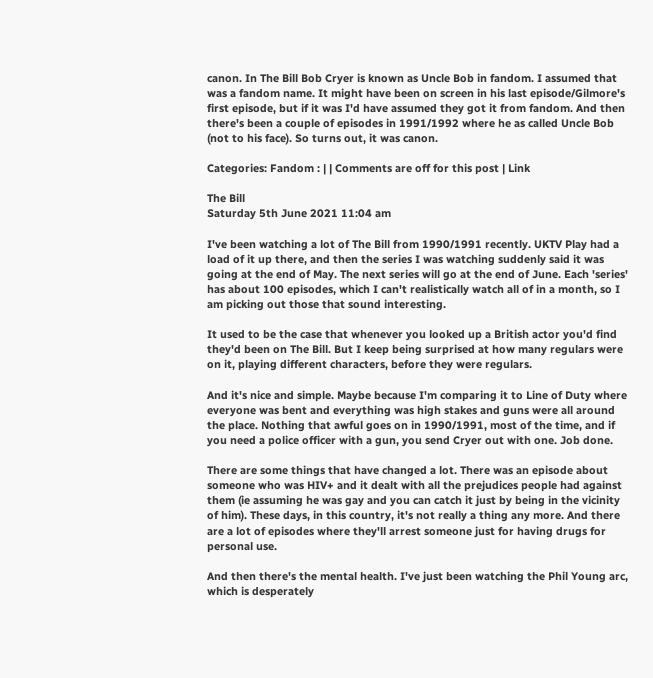canon. In The Bill Bob Cryer is known as Uncle Bob in fandom. I assumed that was a fandom name. It might have been on screen in his last episode/Gilmore's first episode, but if it was I'd have assumed they got it from fandom. And then there's been a couple of episodes in 1991/1992 where he as called Uncle Bob (not to his face). So turns out, it was canon.

Categories: Fandom : | | Comments are off for this post | Link

The Bill
Saturday 5th June 2021 11:04 am

I've been watching a lot of The Bill from 1990/1991 recently. UKTV Play had a load of it up there, and then the series I was watching suddenly said it was going at the end of May. The next series will go at the end of June. Each 'series' has about 100 episodes, which I can't realistically watch all of in a month, so I am picking out those that sound interesting.

It used to be the case that whenever you looked up a British actor you'd find they'd been on The Bill. But I keep being surprised at how many regulars were on it, playing different characters, before they were regulars.

And it's nice and simple. Maybe because I'm comparing it to Line of Duty where everyone was bent and everything was high stakes and guns were all around the place. Nothing that awful goes on in 1990/1991, most of the time, and if you need a police officer with a gun, you send Cryer out with one. Job done.

There are some things that have changed a lot. There was an episode about someone who was HIV+ and it dealt with all the prejudices people had against them (ie assuming he was gay and you can catch it just by being in the vicinity of him). These days, in this country, it's not really a thing any more. And there are a lot of episodes where they'll arrest someone just for having drugs for personal use.

And then there's the mental health. I've just been watching the Phil Young arc, which is desperately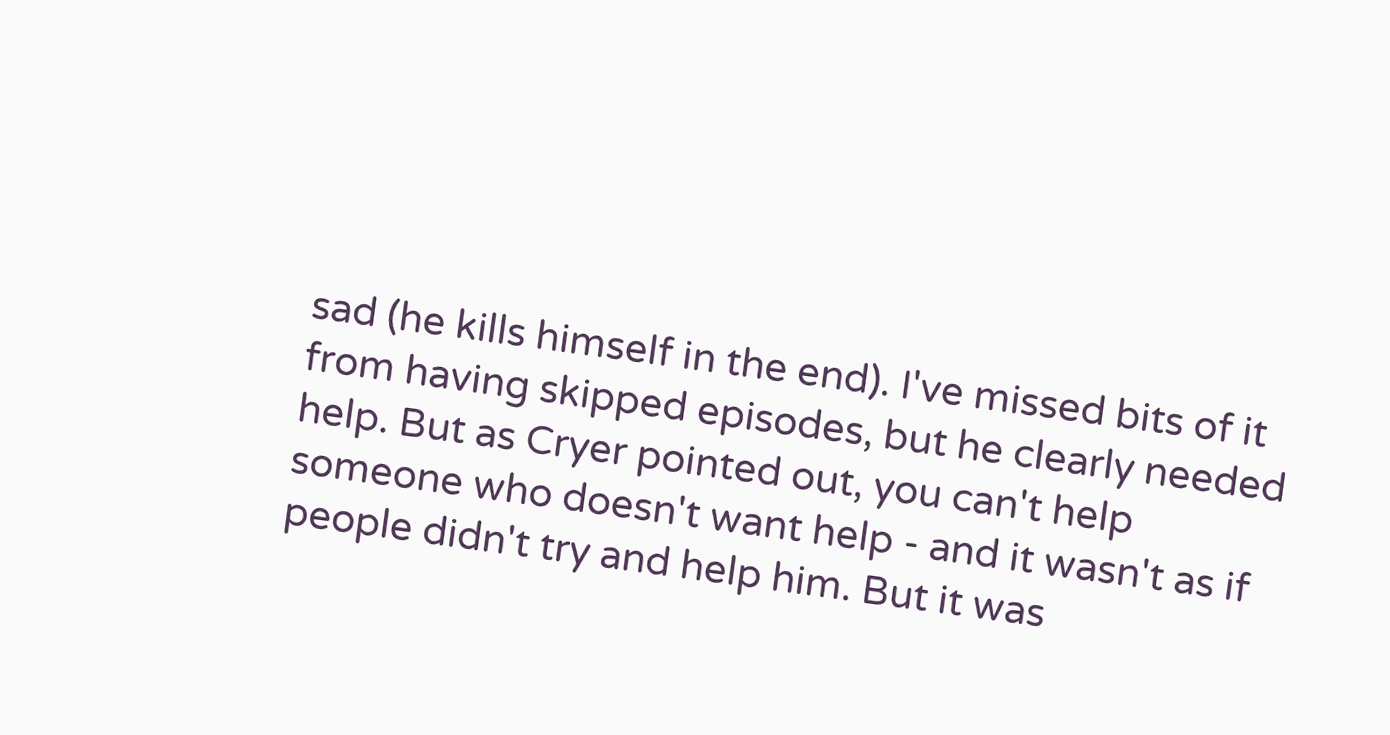sad (he kills himself in the end). I've missed bits of it from having skipped episodes, but he clearly needed help. But as Cryer pointed out, you can't help someone who doesn't want help - and it wasn't as if people didn't try and help him. But it was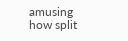amusing how split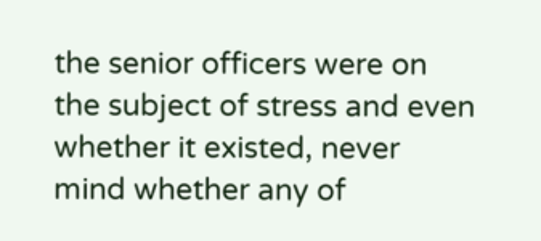the senior officers were on the subject of stress and even whether it existed, never mind whether any of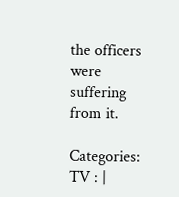the officers were suffering from it.

Categories: TV : |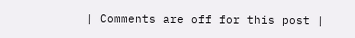| Comments are off for this post |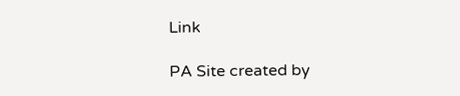Link

PA Site created by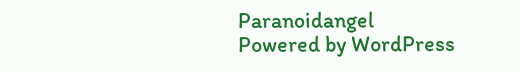Paranoidangel
Powered by WordPress